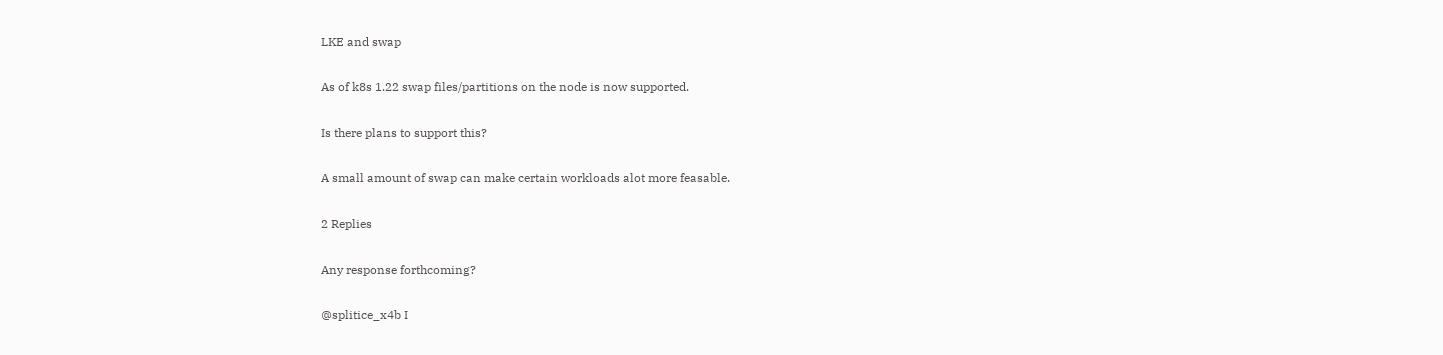LKE and swap

As of k8s 1.22 swap files/partitions on the node is now supported.

Is there plans to support this?

A small amount of swap can make certain workloads alot more feasable.

2 Replies

Any response forthcoming?

@splitice_x4b I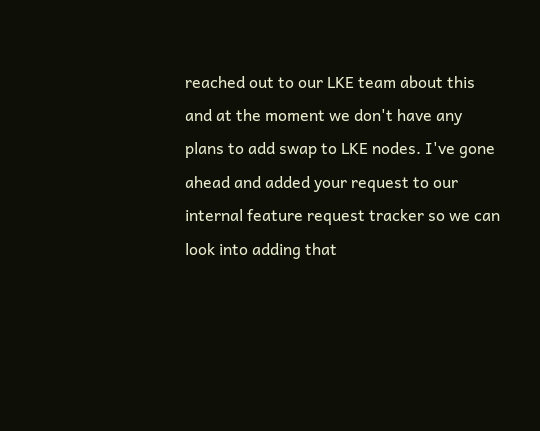reached out to our LKE team about this and at the moment we don't have any plans to add swap to LKE nodes. I've gone ahead and added your request to our internal feature request tracker so we can look into adding that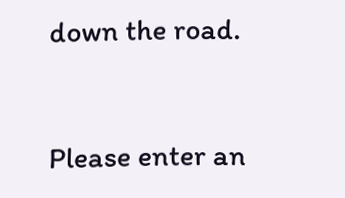down the road.


Please enter an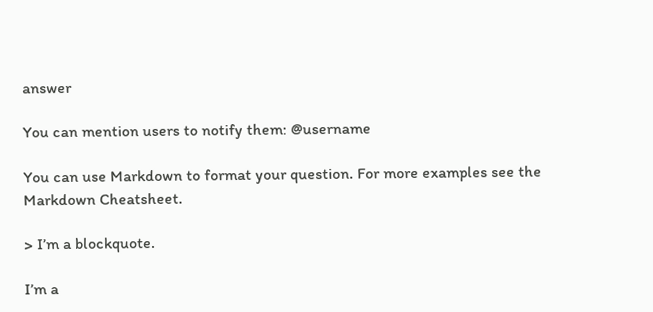answer

You can mention users to notify them: @username

You can use Markdown to format your question. For more examples see the Markdown Cheatsheet.

> I’m a blockquote.

I’m a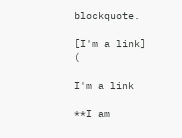blockquote.

[I'm a link] (

I'm a link

**I am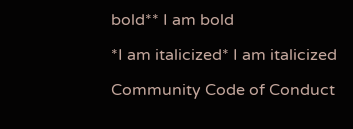bold** I am bold

*I am italicized* I am italicized

Community Code of Conduct